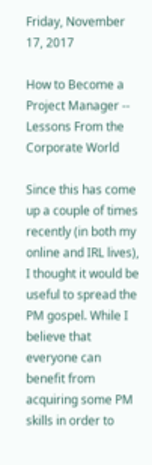Friday, November 17, 2017

How to Become a Project Manager -- Lessons From the Corporate World

Since this has come up a couple of times recently (in both my online and IRL lives), I thought it would be useful to spread the PM gospel. While I believe that everyone can benefit from acquiring some PM skills in order to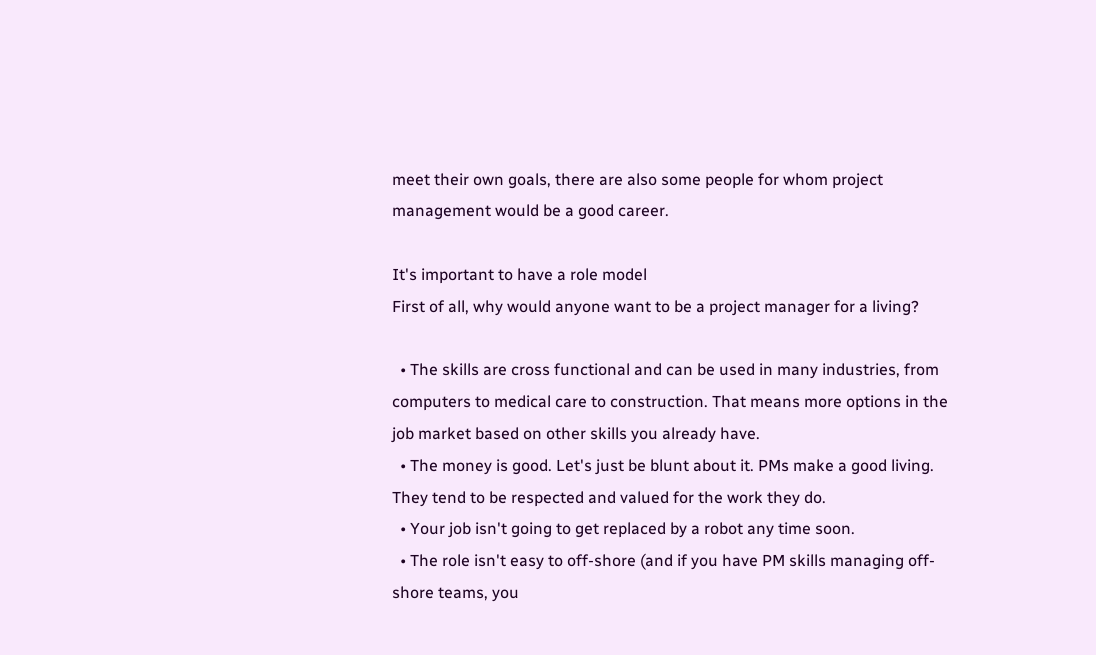meet their own goals, there are also some people for whom project management would be a good career.

It's important to have a role model
First of all, why would anyone want to be a project manager for a living?

  • The skills are cross functional and can be used in many industries, from computers to medical care to construction. That means more options in the job market based on other skills you already have.
  • The money is good. Let's just be blunt about it. PMs make a good living. They tend to be respected and valued for the work they do.
  • Your job isn't going to get replaced by a robot any time soon.
  • The role isn't easy to off-shore (and if you have PM skills managing off-shore teams, you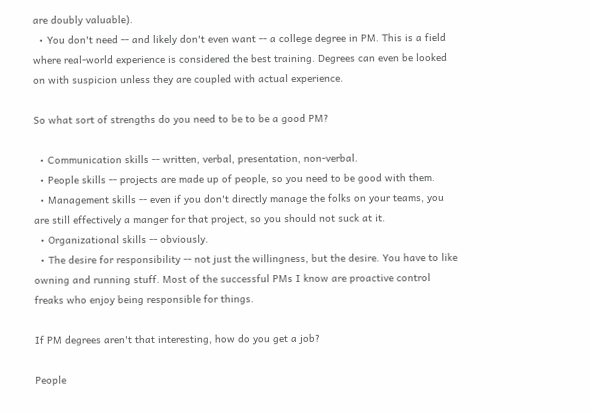are doubly valuable).
  • You don't need -- and likely don't even want -- a college degree in PM. This is a field where real-world experience is considered the best training. Degrees can even be looked on with suspicion unless they are coupled with actual experience.

So what sort of strengths do you need to be to be a good PM?

  • Communication skills -- written, verbal, presentation, non-verbal.
  • People skills -- projects are made up of people, so you need to be good with them.
  • Management skills -- even if you don't directly manage the folks on your teams, you are still effectively a manger for that project, so you should not suck at it.
  • Organizational skills -- obviously.
  • The desire for responsibility -- not just the willingness, but the desire. You have to like owning and running stuff. Most of the successful PMs I know are proactive control freaks who enjoy being responsible for things.

If PM degrees aren't that interesting, how do you get a job?

People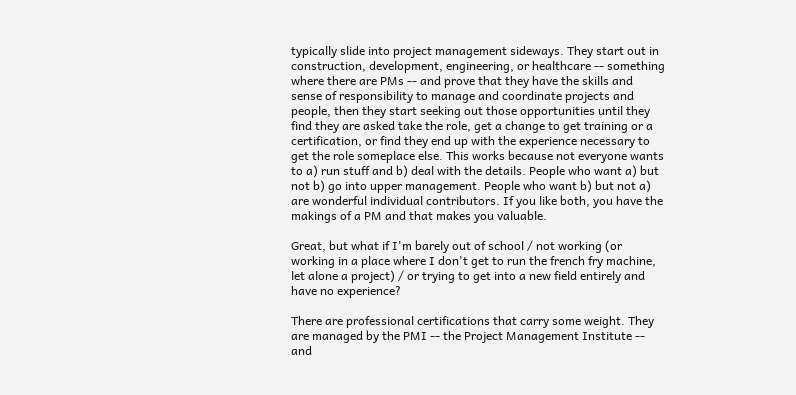typically slide into project management sideways. They start out in construction, development, engineering, or healthcare -- something where there are PMs -- and prove that they have the skills and sense of responsibility to manage and coordinate projects and people, then they start seeking out those opportunities until they find they are asked take the role, get a change to get training or a certification, or find they end up with the experience necessary to get the role someplace else. This works because not everyone wants to a) run stuff and b) deal with the details. People who want a) but not b) go into upper management. People who want b) but not a) are wonderful individual contributors. If you like both, you have the makings of a PM and that makes you valuable.

Great, but what if I'm barely out of school / not working (or working in a place where I don't get to run the french fry machine, let alone a project) / or trying to get into a new field entirely and have no experience?

There are professional certifications that carry some weight. They are managed by the PMI -- the Project Management Institute -- and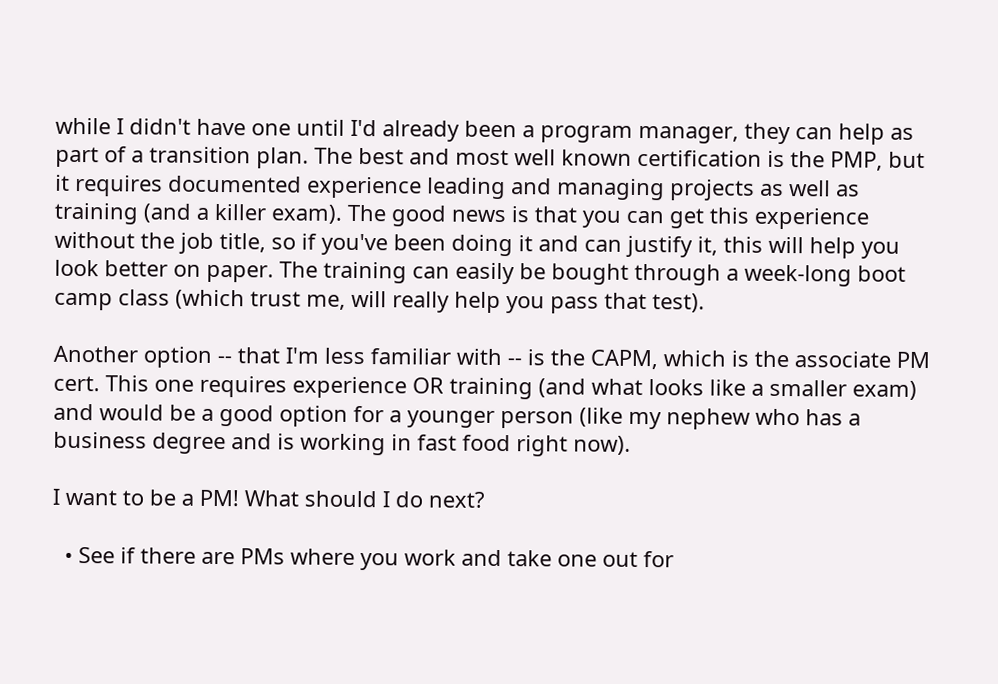while I didn't have one until I'd already been a program manager, they can help as part of a transition plan. The best and most well known certification is the PMP, but it requires documented experience leading and managing projects as well as training (and a killer exam). The good news is that you can get this experience without the job title, so if you've been doing it and can justify it, this will help you look better on paper. The training can easily be bought through a week-long boot camp class (which trust me, will really help you pass that test).

Another option -- that I'm less familiar with -- is the CAPM, which is the associate PM cert. This one requires experience OR training (and what looks like a smaller exam) and would be a good option for a younger person (like my nephew who has a business degree and is working in fast food right now).

I want to be a PM! What should I do next?

  • See if there are PMs where you work and take one out for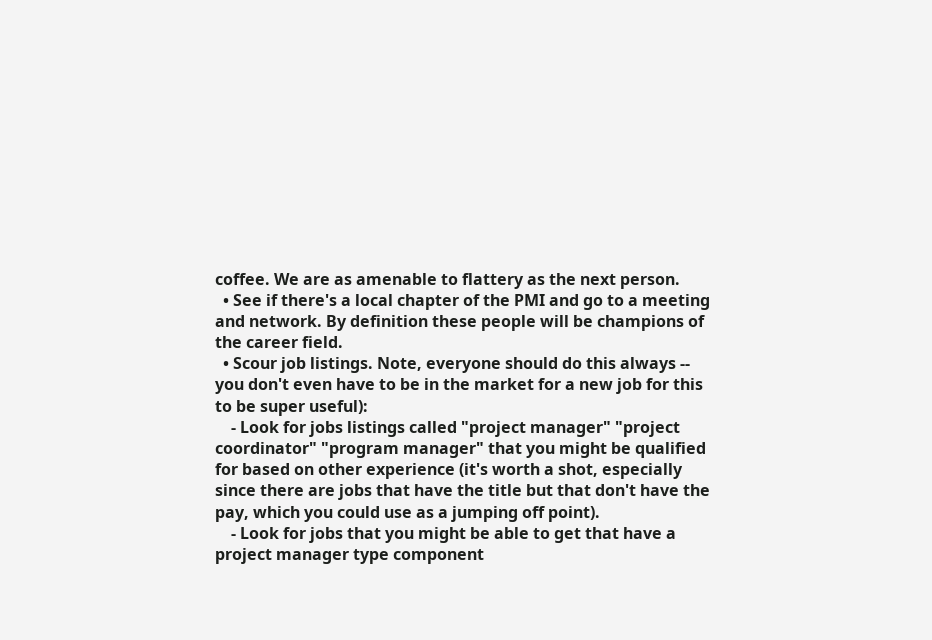coffee. We are as amenable to flattery as the next person.
  • See if there's a local chapter of the PMI and go to a meeting and network. By definition these people will be champions of the career field.
  • Scour job listings. Note, everyone should do this always -- you don't even have to be in the market for a new job for this to be super useful):
    - Look for jobs listings called "project manager" "project coordinator" "program manager" that you might be qualified for based on other experience (it's worth a shot, especially since there are jobs that have the title but that don't have the pay, which you could use as a jumping off point).
    - Look for jobs that you might be able to get that have a project manager type component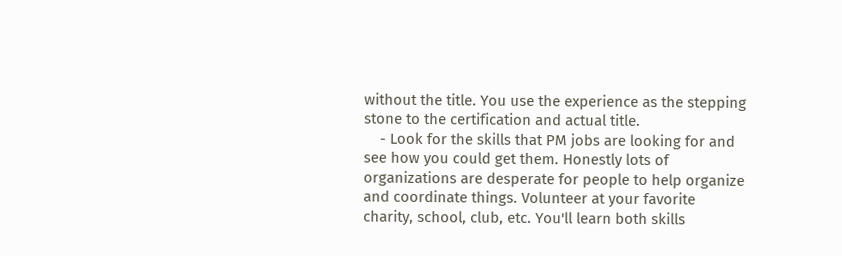without the title. You use the experience as the stepping stone to the certification and actual title.
    - Look for the skills that PM jobs are looking for and see how you could get them. Honestly lots of organizations are desperate for people to help organize and coordinate things. Volunteer at your favorite charity, school, club, etc. You'll learn both skills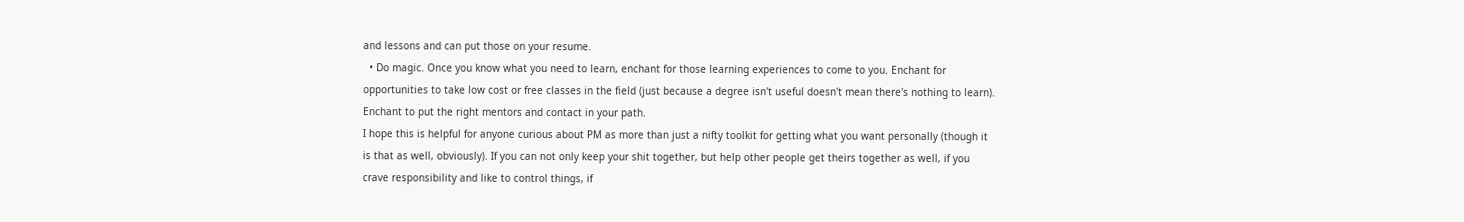and lessons and can put those on your resume.
  • Do magic. Once you know what you need to learn, enchant for those learning experiences to come to you. Enchant for opportunities to take low cost or free classes in the field (just because a degree isn't useful doesn't mean there's nothing to learn). Enchant to put the right mentors and contact in your path.
I hope this is helpful for anyone curious about PM as more than just a nifty toolkit for getting what you want personally (though it is that as well, obviously). If you can not only keep your shit together, but help other people get theirs together as well, if you crave responsibility and like to control things, if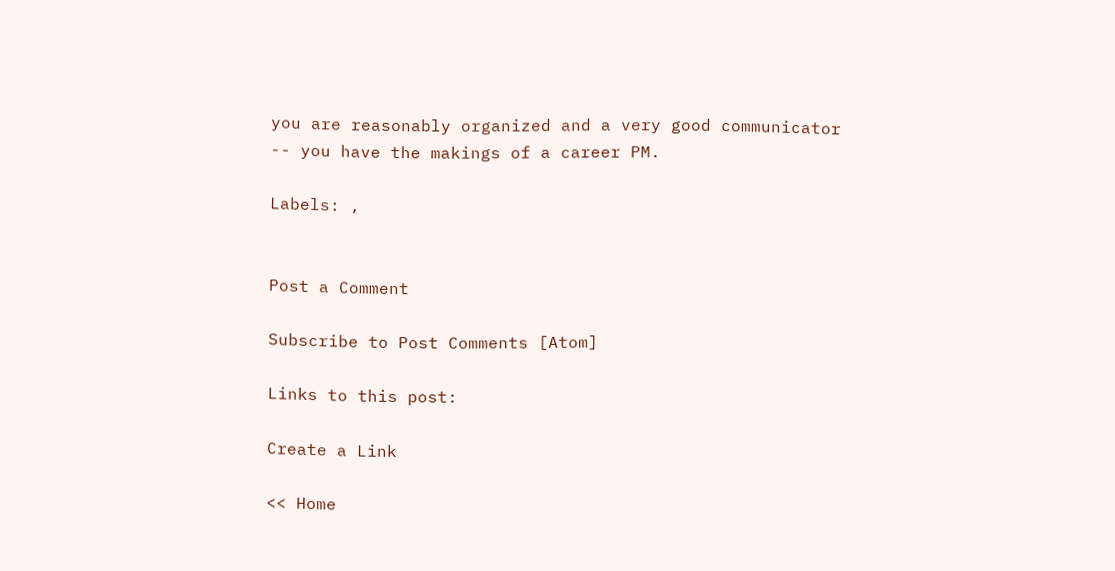you are reasonably organized and a very good communicator -- you have the makings of a career PM.

Labels: ,


Post a Comment

Subscribe to Post Comments [Atom]

Links to this post:

Create a Link

<< Home